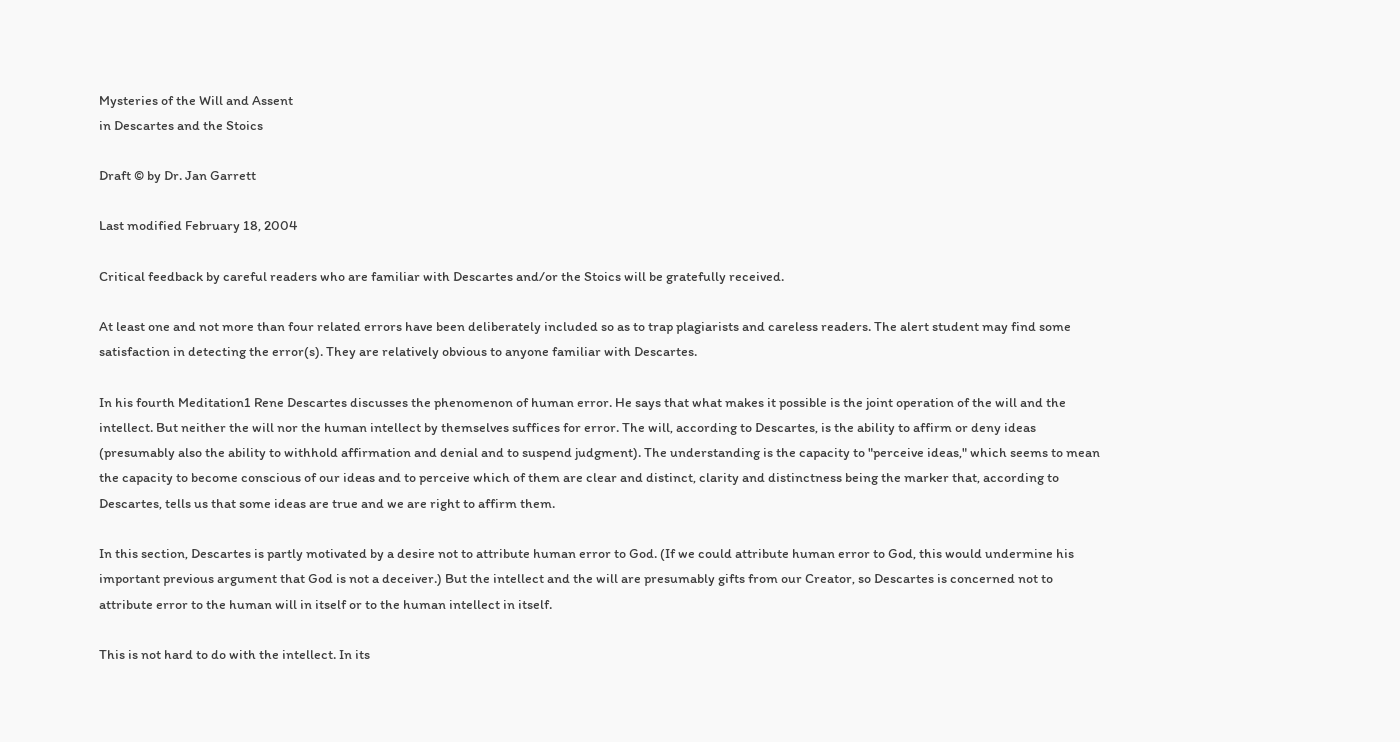Mysteries of the Will and Assent
in Descartes and the Stoics

Draft © by Dr. Jan Garrett

Last modified February 18, 2004

Critical feedback by careful readers who are familiar with Descartes and/or the Stoics will be gratefully received.

At least one and not more than four related errors have been deliberately included so as to trap plagiarists and careless readers. The alert student may find some satisfaction in detecting the error(s). They are relatively obvious to anyone familiar with Descartes.

In his fourth Meditation1 Rene Descartes discusses the phenomenon of human error. He says that what makes it possible is the joint operation of the will and the intellect. But neither the will nor the human intellect by themselves suffices for error. The will, according to Descartes, is the ability to affirm or deny ideas (presumably also the ability to withhold affirmation and denial and to suspend judgment). The understanding is the capacity to "perceive ideas," which seems to mean the capacity to become conscious of our ideas and to perceive which of them are clear and distinct, clarity and distinctness being the marker that, according to Descartes, tells us that some ideas are true and we are right to affirm them.

In this section, Descartes is partly motivated by a desire not to attribute human error to God. (If we could attribute human error to God, this would undermine his important previous argument that God is not a deceiver.) But the intellect and the will are presumably gifts from our Creator, so Descartes is concerned not to attribute error to the human will in itself or to the human intellect in itself.

This is not hard to do with the intellect. In its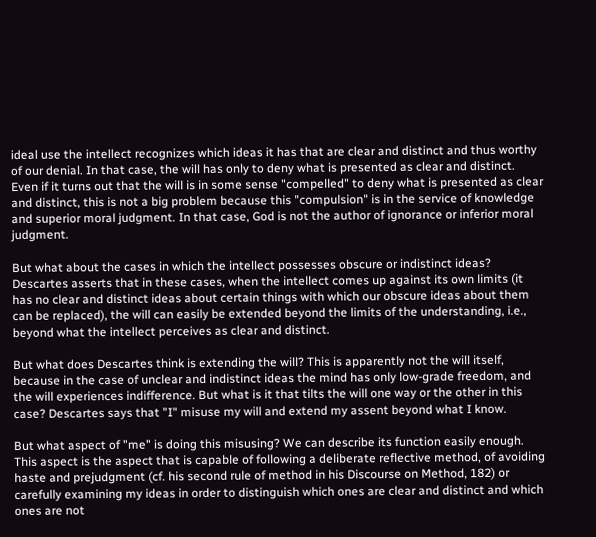ideal use the intellect recognizes which ideas it has that are clear and distinct and thus worthy of our denial. In that case, the will has only to deny what is presented as clear and distinct. Even if it turns out that the will is in some sense "compelled" to deny what is presented as clear and distinct, this is not a big problem because this "compulsion" is in the service of knowledge and superior moral judgment. In that case, God is not the author of ignorance or inferior moral judgment.

But what about the cases in which the intellect possesses obscure or indistinct ideas? Descartes asserts that in these cases, when the intellect comes up against its own limits (it has no clear and distinct ideas about certain things with which our obscure ideas about them can be replaced), the will can easily be extended beyond the limits of the understanding, i.e., beyond what the intellect perceives as clear and distinct.

But what does Descartes think is extending the will? This is apparently not the will itself, because in the case of unclear and indistinct ideas the mind has only low-grade freedom, and the will experiences indifference. But what is it that tilts the will one way or the other in this case? Descartes says that "I" misuse my will and extend my assent beyond what I know.

But what aspect of "me" is doing this misusing? We can describe its function easily enough. This aspect is the aspect that is capable of following a deliberate reflective method, of avoiding haste and prejudgment (cf. his second rule of method in his Discourse on Method, 182) or carefully examining my ideas in order to distinguish which ones are clear and distinct and which ones are not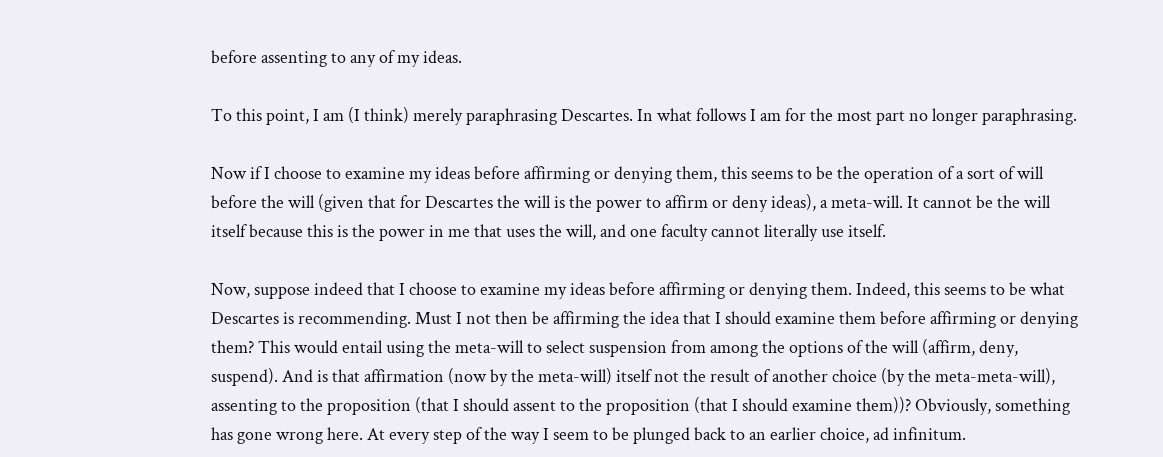before assenting to any of my ideas.

To this point, I am (I think) merely paraphrasing Descartes. In what follows I am for the most part no longer paraphrasing.

Now if I choose to examine my ideas before affirming or denying them, this seems to be the operation of a sort of will before the will (given that for Descartes the will is the power to affirm or deny ideas), a meta-will. It cannot be the will itself because this is the power in me that uses the will, and one faculty cannot literally use itself.

Now, suppose indeed that I choose to examine my ideas before affirming or denying them. Indeed, this seems to be what Descartes is recommending. Must I not then be affirming the idea that I should examine them before affirming or denying them? This would entail using the meta-will to select suspension from among the options of the will (affirm, deny, suspend). And is that affirmation (now by the meta-will) itself not the result of another choice (by the meta-meta-will), assenting to the proposition (that I should assent to the proposition (that I should examine them))? Obviously, something has gone wrong here. At every step of the way I seem to be plunged back to an earlier choice, ad infinitum.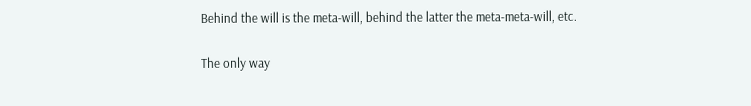Behind the will is the meta-will, behind the latter the meta-meta-will, etc.

The only way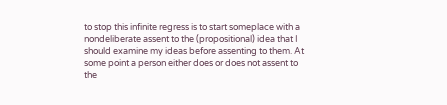to stop this infinite regress is to start someplace with a nondeliberate assent to the (propositional) idea that I should examine my ideas before assenting to them. At some point a person either does or does not assent to the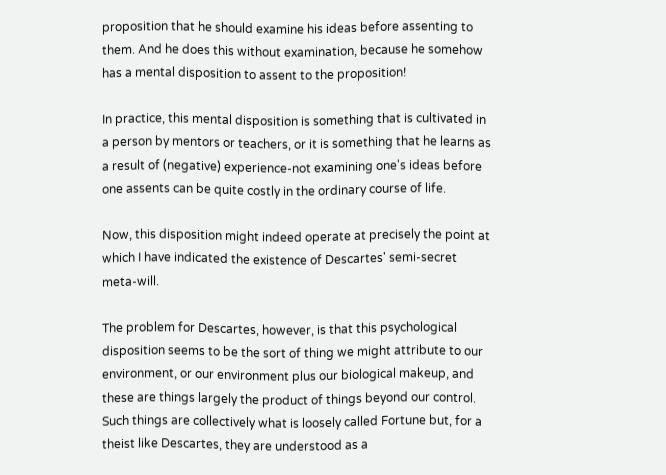proposition that he should examine his ideas before assenting to them. And he does this without examination, because he somehow has a mental disposition to assent to the proposition!

In practice, this mental disposition is something that is cultivated in a person by mentors or teachers, or it is something that he learns as a result of (negative) experience-not examining one's ideas before one assents can be quite costly in the ordinary course of life.

Now, this disposition might indeed operate at precisely the point at which I have indicated the existence of Descartes' semi-secret meta-will.

The problem for Descartes, however, is that this psychological disposition seems to be the sort of thing we might attribute to our environment, or our environment plus our biological makeup, and these are things largely the product of things beyond our control. Such things are collectively what is loosely called Fortune but, for a theist like Descartes, they are understood as a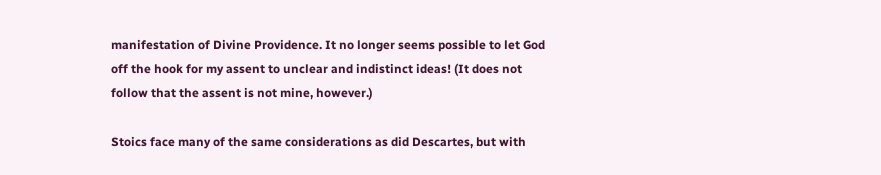manifestation of Divine Providence. It no longer seems possible to let God off the hook for my assent to unclear and indistinct ideas! (It does not follow that the assent is not mine, however.)

Stoics face many of the same considerations as did Descartes, but with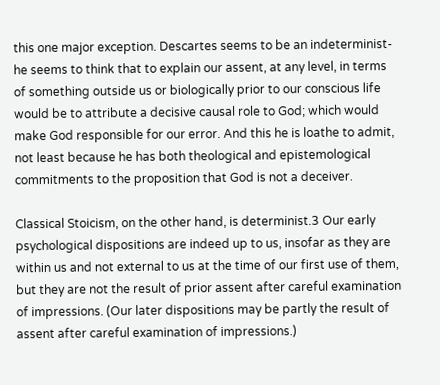this one major exception. Descartes seems to be an indeterminist-he seems to think that to explain our assent, at any level, in terms of something outside us or biologically prior to our conscious life would be to attribute a decisive causal role to God; which would make God responsible for our error. And this he is loathe to admit, not least because he has both theological and epistemological commitments to the proposition that God is not a deceiver.

Classical Stoicism, on the other hand, is determinist.3 Our early psychological dispositions are indeed up to us, insofar as they are within us and not external to us at the time of our first use of them, but they are not the result of prior assent after careful examination of impressions. (Our later dispositions may be partly the result of assent after careful examination of impressions.)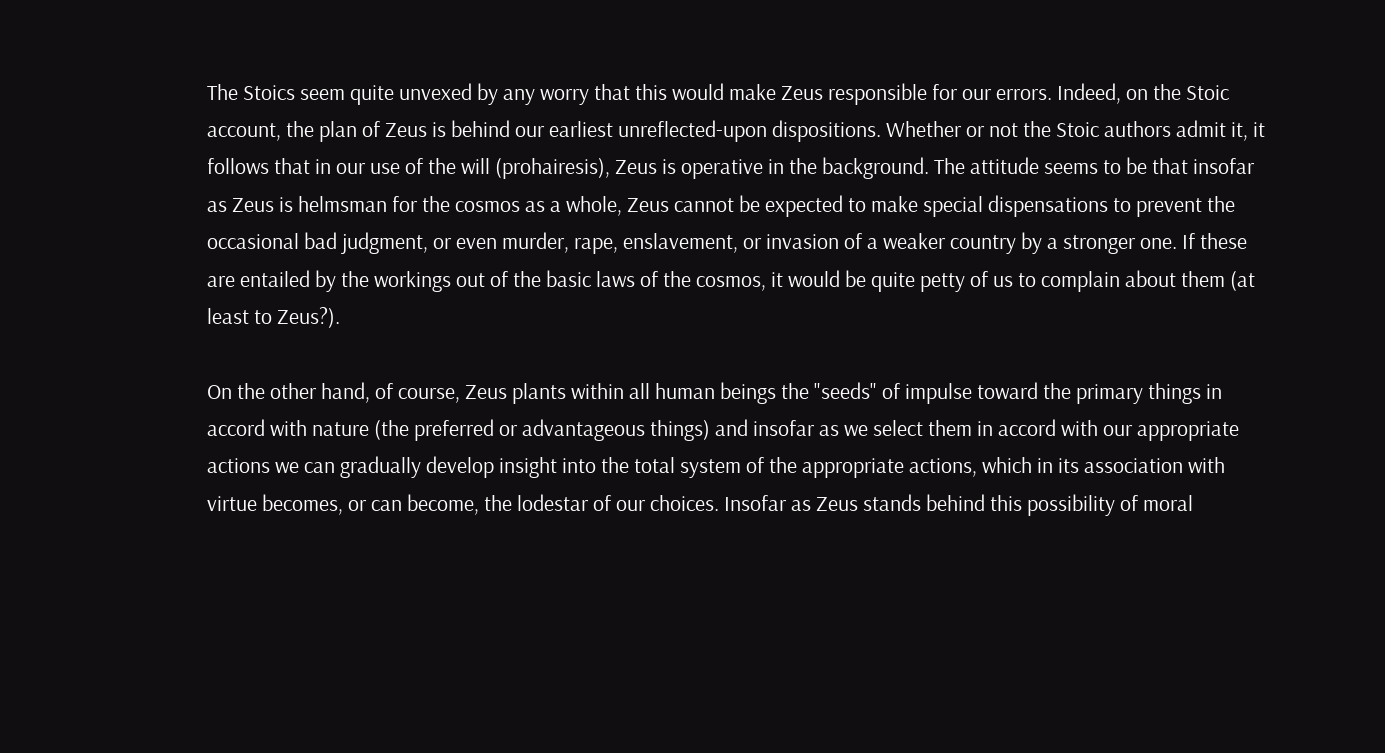The Stoics seem quite unvexed by any worry that this would make Zeus responsible for our errors. Indeed, on the Stoic account, the plan of Zeus is behind our earliest unreflected-upon dispositions. Whether or not the Stoic authors admit it, it follows that in our use of the will (prohairesis), Zeus is operative in the background. The attitude seems to be that insofar as Zeus is helmsman for the cosmos as a whole, Zeus cannot be expected to make special dispensations to prevent the occasional bad judgment, or even murder, rape, enslavement, or invasion of a weaker country by a stronger one. If these are entailed by the workings out of the basic laws of the cosmos, it would be quite petty of us to complain about them (at least to Zeus?).

On the other hand, of course, Zeus plants within all human beings the "seeds" of impulse toward the primary things in accord with nature (the preferred or advantageous things) and insofar as we select them in accord with our appropriate actions we can gradually develop insight into the total system of the appropriate actions, which in its association with virtue becomes, or can become, the lodestar of our choices. Insofar as Zeus stands behind this possibility of moral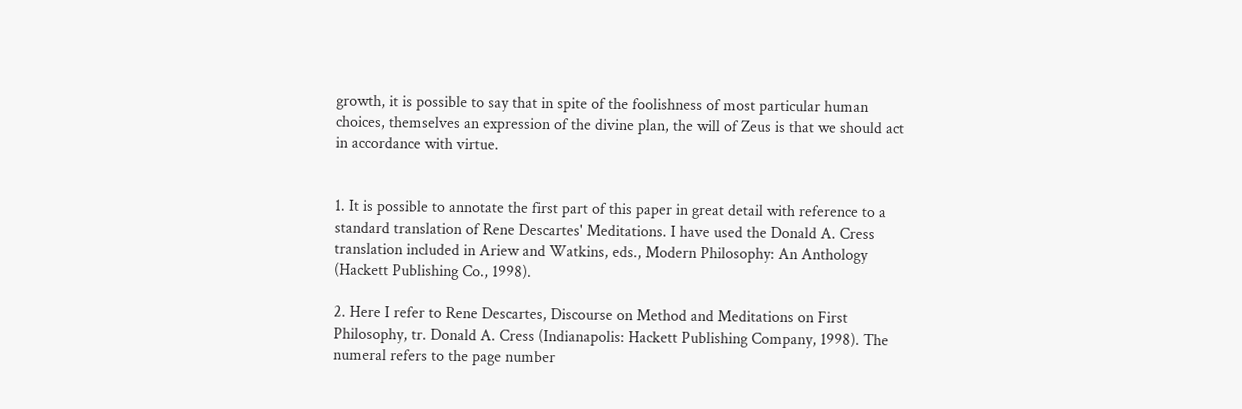growth, it is possible to say that in spite of the foolishness of most particular human choices, themselves an expression of the divine plan, the will of Zeus is that we should act in accordance with virtue.


1. It is possible to annotate the first part of this paper in great detail with reference to a standard translation of Rene Descartes' Meditations. I have used the Donald A. Cress translation included in Ariew and Watkins, eds., Modern Philosophy: An Anthology (Hackett Publishing Co., 1998).

2. Here I refer to Rene Descartes, Discourse on Method and Meditations on First Philosophy, tr. Donald A. Cress (Indianapolis: Hackett Publishing Company, 1998). The numeral refers to the page number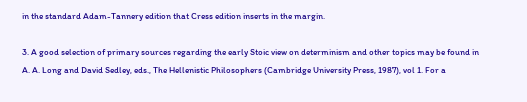in the standard Adam-Tannery edition that Cress edition inserts in the margin.

3. A good selection of primary sources regarding the early Stoic view on determinism and other topics may be found in A. A. Long and David Sedley, eds., The Hellenistic Philosophers (Cambridge University Press, 1987), vol 1. For a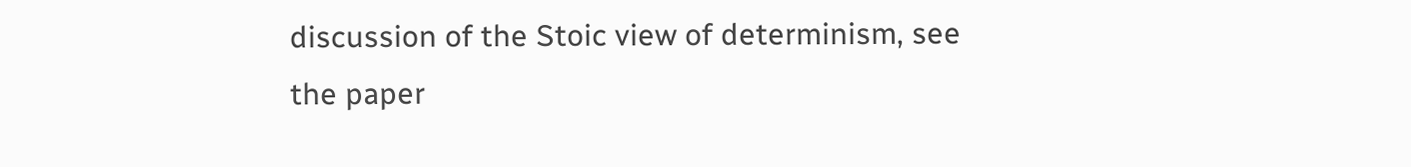discussion of the Stoic view of determinism, see the paper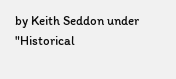by Keith Seddon under "Historical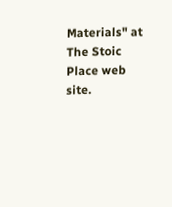Materials" at The Stoic Place web site.